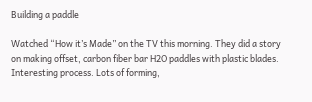Building a paddle

Watched “How it’s Made” on the TV this morning. They did a story on making offset, carbon fiber bar H2O paddles with plastic blades. Interesting process. Lots of forming,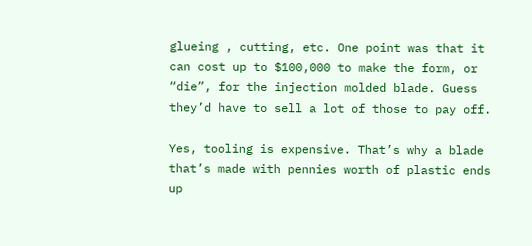glueing , cutting, etc. One point was that it can cost up to $100,000 to make the form, or “die”, for the injection molded blade. Guess they’d have to sell a lot of those to pay off.

Yes, tooling is expensive. That’s why a blade that’s made with pennies worth of plastic ends up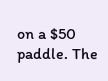on a $50 paddle. The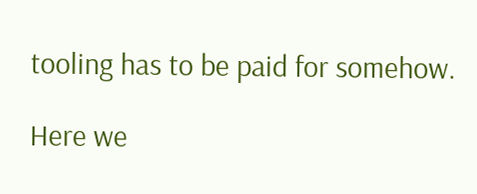tooling has to be paid for somehow.

Here we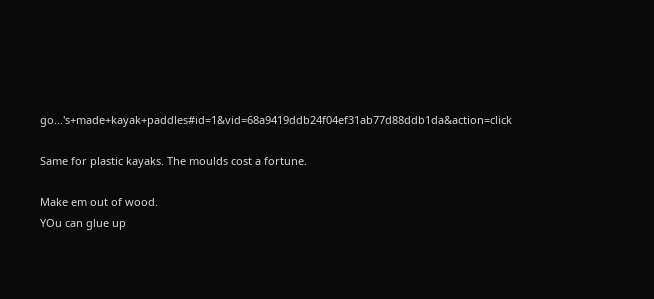go…'s+made+kayak+paddles#id=1&vid=68a9419ddb24f04ef31ab77d88ddb1da&action=click

Same for plastic kayaks. The moulds cost a fortune.

Make em out of wood.
YOu can glue up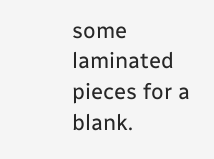some laminated pieces for a blank.